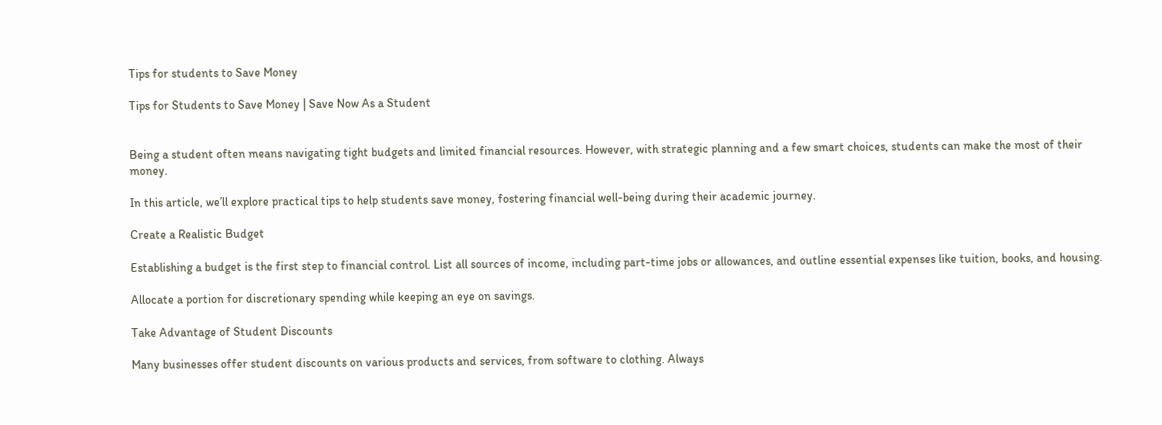Tips for students to Save Money

Tips for Students to Save Money | Save Now As a Student


Being a student often means navigating tight budgets and limited financial resources. However, with strategic planning and a few smart choices, students can make the most of their money.

In this article, we’ll explore practical tips to help students save money, fostering financial well-being during their academic journey.

Create a Realistic Budget

Establishing a budget is the first step to financial control. List all sources of income, including part-time jobs or allowances, and outline essential expenses like tuition, books, and housing.

Allocate a portion for discretionary spending while keeping an eye on savings.

Take Advantage of Student Discounts

Many businesses offer student discounts on various products and services, from software to clothing. Always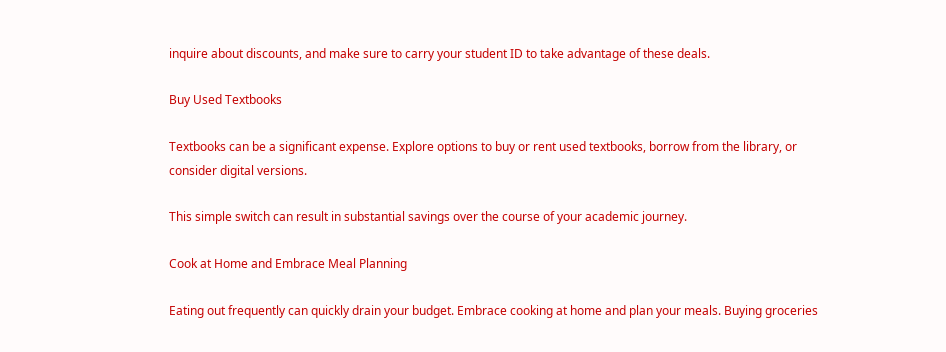inquire about discounts, and make sure to carry your student ID to take advantage of these deals.

Buy Used Textbooks

Textbooks can be a significant expense. Explore options to buy or rent used textbooks, borrow from the library, or consider digital versions.

This simple switch can result in substantial savings over the course of your academic journey.

Cook at Home and Embrace Meal Planning

Eating out frequently can quickly drain your budget. Embrace cooking at home and plan your meals. Buying groceries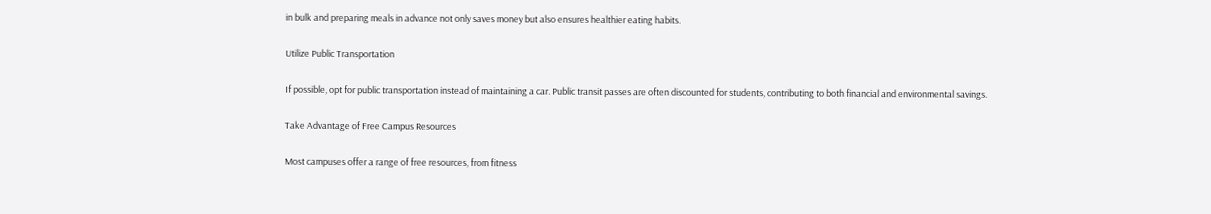in bulk and preparing meals in advance not only saves money but also ensures healthier eating habits.

Utilize Public Transportation

If possible, opt for public transportation instead of maintaining a car. Public transit passes are often discounted for students, contributing to both financial and environmental savings.

Take Advantage of Free Campus Resources

Most campuses offer a range of free resources, from fitness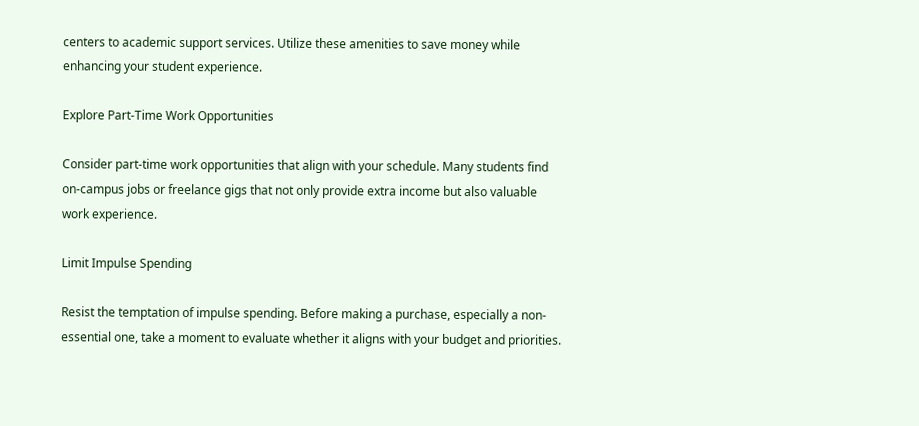centers to academic support services. Utilize these amenities to save money while enhancing your student experience.

Explore Part-Time Work Opportunities

Consider part-time work opportunities that align with your schedule. Many students find on-campus jobs or freelance gigs that not only provide extra income but also valuable work experience.

Limit Impulse Spending

Resist the temptation of impulse spending. Before making a purchase, especially a non-essential one, take a moment to evaluate whether it aligns with your budget and priorities.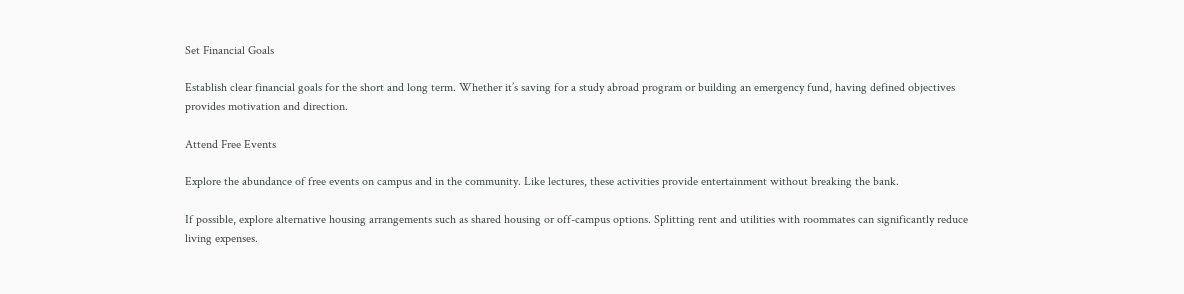Set Financial Goals

Establish clear financial goals for the short and long term. Whether it’s saving for a study abroad program or building an emergency fund, having defined objectives provides motivation and direction.

Attend Free Events

Explore the abundance of free events on campus and in the community. Like lectures, these activities provide entertainment without breaking the bank.

If possible, explore alternative housing arrangements such as shared housing or off-campus options. Splitting rent and utilities with roommates can significantly reduce living expenses.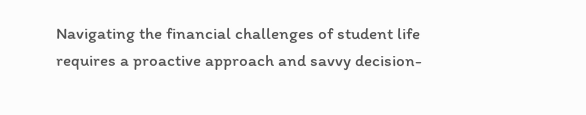Navigating the financial challenges of student life requires a proactive approach and savvy decision-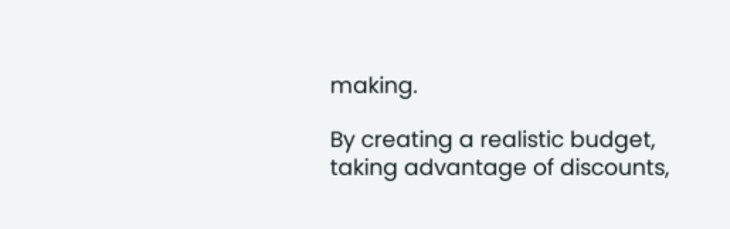making.

By creating a realistic budget, taking advantage of discounts,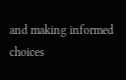and making informed choices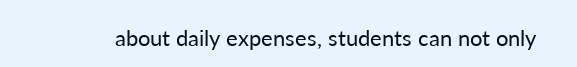about daily expenses, students can not only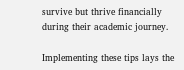survive but thrive financially during their academic journey.

Implementing these tips lays the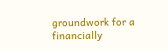groundwork for a financially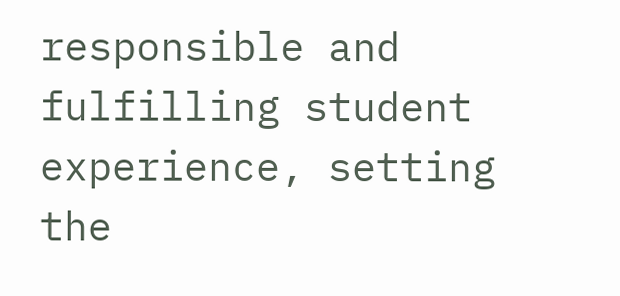responsible and fulfilling student experience, setting the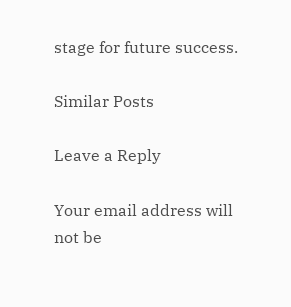stage for future success.

Similar Posts

Leave a Reply

Your email address will not be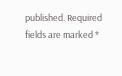published. Required fields are marked *